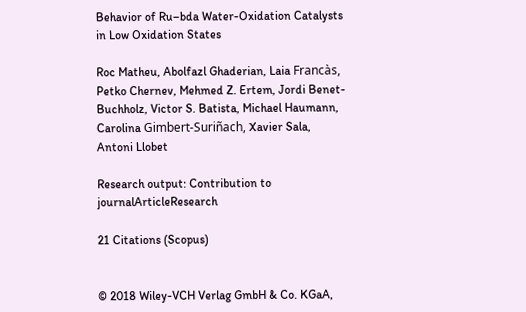Behavior of Ru–bda Water-Oxidation Catalysts in Low Oxidation States

Roc Matheu, Abolfazl Ghaderian, Laia Francàs, Petko Chernev, Mehmed Z. Ertem, Jordi Benet-Buchholz, Victor S. Batista, Michael Haumann, Carolina Gimbert-Suriñach, Xavier Sala, Antoni Llobet

Research output: Contribution to journalArticleResearch

21 Citations (Scopus)


© 2018 Wiley-VCH Verlag GmbH & Co. KGaA,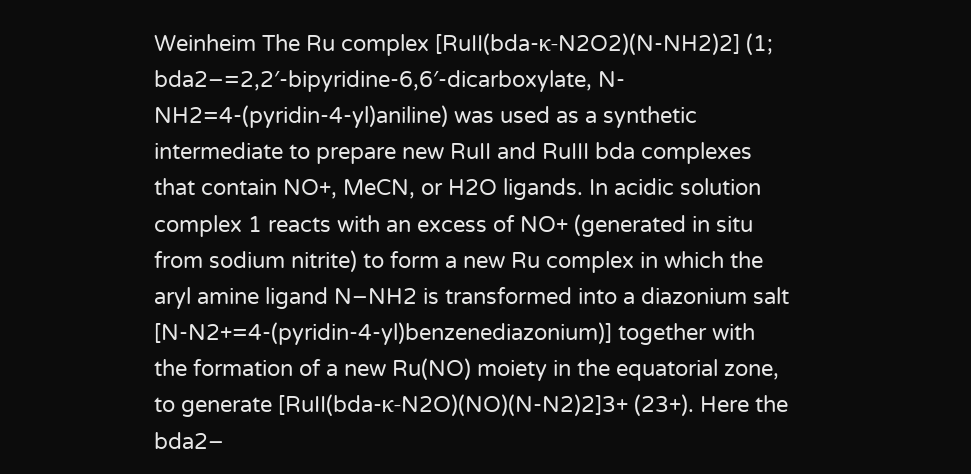Weinheim The Ru complex [RuII(bda-κ-N2O2)(N-NH2)2] (1; bda2−=2,2′-bipyridine-6,6′-dicarboxylate, N-NH2=4-(pyridin-4-yl)aniline) was used as a synthetic intermediate to prepare new RuII and RuIII bda complexes that contain NO+, MeCN, or H2O ligands. In acidic solution complex 1 reacts with an excess of NO+ (generated in situ from sodium nitrite) to form a new Ru complex in which the aryl amine ligand N−NH2 is transformed into a diazonium salt [N-N2+=4-(pyridin-4-yl)benzenediazonium)] together with the formation of a new Ru(NO) moiety in the equatorial zone, to generate [RuII(bda-κ-N2O)(NO)(N-N2)2]3+ (23+). Here the bda2−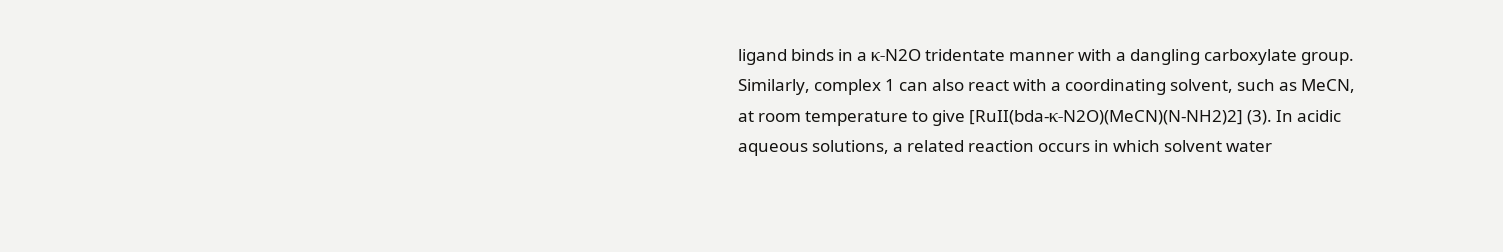ligand binds in a κ-N2O tridentate manner with a dangling carboxylate group. Similarly, complex 1 can also react with a coordinating solvent, such as MeCN, at room temperature to give [RuII(bda-κ-N2O)(MeCN)(N-NH2)2] (3). In acidic aqueous solutions, a related reaction occurs in which solvent water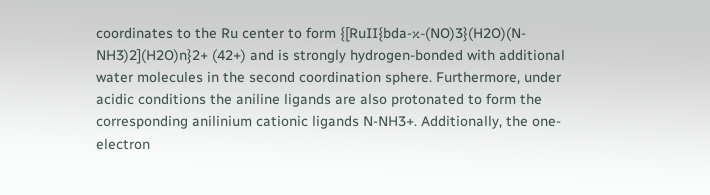coordinates to the Ru center to form {[RuII{bda-κ-(NO)3}(H2O)(N-NH3)2](H2O)n}2+ (42+) and is strongly hydrogen-bonded with additional water molecules in the second coordination sphere. Furthermore, under acidic conditions the aniline ligands are also protonated to form the corresponding anilinium cationic ligands N-NH3+. Additionally, the one-electron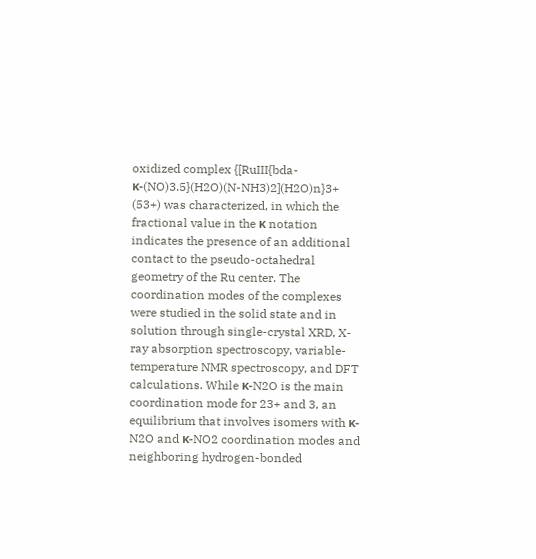oxidized complex {[RuIII{bda-κ-(NO)3.5}(H2O)(N-NH3)2](H2O)n}3+ (53+) was characterized, in which the fractional value in the κ notation indicates the presence of an additional contact to the pseudo-octahedral geometry of the Ru center. The coordination modes of the complexes were studied in the solid state and in solution through single-crystal XRD, X-ray absorption spectroscopy, variable-temperature NMR spectroscopy, and DFT calculations. While κ-N2O is the main coordination mode for 23+ and 3, an equilibrium that involves isomers with κ-N2O and κ-NO2 coordination modes and neighboring hydrogen-bonded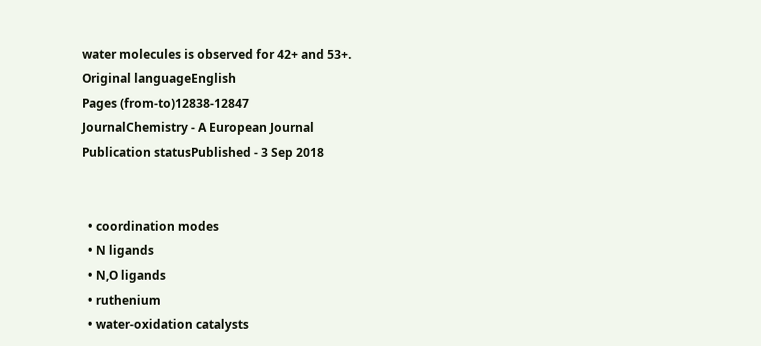water molecules is observed for 42+ and 53+.
Original languageEnglish
Pages (from-to)12838-12847
JournalChemistry - A European Journal
Publication statusPublished - 3 Sep 2018


  • coordination modes
  • N ligands
  • N,O ligands
  • ruthenium
  • water-oxidation catalysts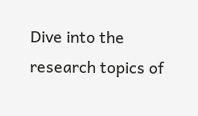Dive into the research topics of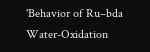'Behavior of Ru–bda Water-Oxidation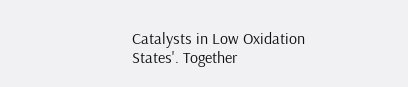Catalysts in Low Oxidation States'. Together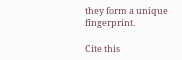they form a unique fingerprint.

Cite this